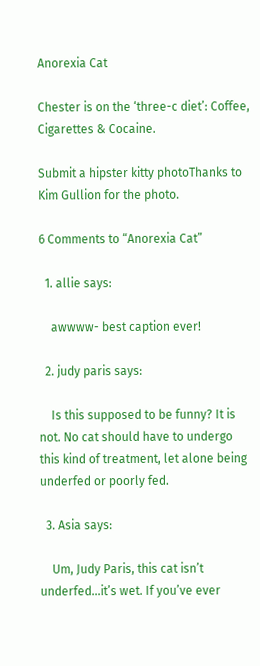Anorexia Cat

Chester is on the ‘three-c diet’: Coffee, Cigarettes & Cocaine.

Submit a hipster kitty photoThanks to Kim Gullion for the photo.

6 Comments to “Anorexia Cat”

  1. allie says:

    awwww- best caption ever!

  2. judy paris says:

    Is this supposed to be funny? It is not. No cat should have to undergo this kind of treatment, let alone being underfed or poorly fed.

  3. Asia says:

    Um, Judy Paris, this cat isn’t underfed…it’s wet. If you’ve ever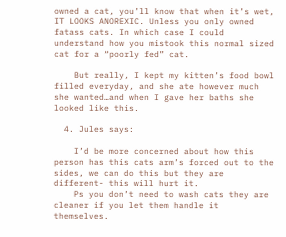owned a cat, you’ll know that when it’s wet, IT LOOKS ANOREXIC. Unless you only owned fatass cats. In which case I could understand how you mistook this normal sized cat for a “poorly fed” cat.

    But really, I kept my kitten’s food bowl filled everyday, and she ate however much she wanted…and when I gave her baths she looked like this.

  4. Jules says:

    I’d be more concerned about how this person has this cats arm’s forced out to the sides, we can do this but they are different- this will hurt it.
    Ps you don’t need to wash cats they are cleaner if you let them handle it themselves.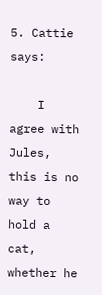5. Cattie says:

    I agree with Jules, this is no way to hold a cat, whether he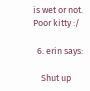is wet or not. Poor kitty :/

  6. erin says:

    Shut up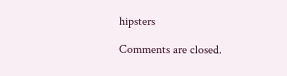hipsters

Comments are closed.